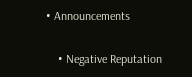• Announcements

    • Negative Reputation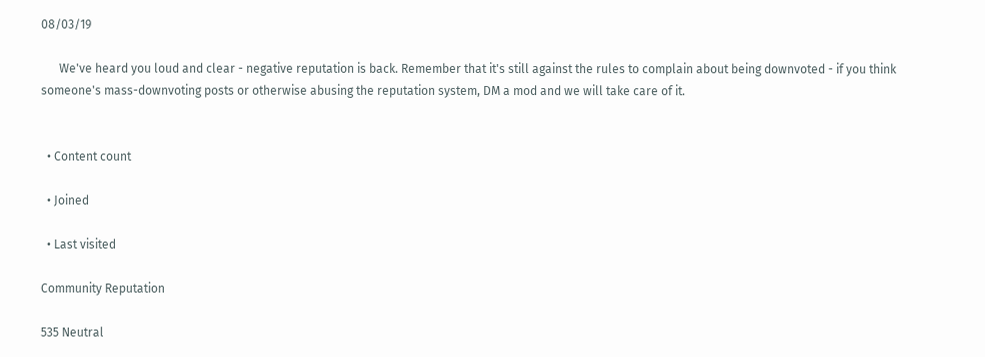08/03/19

      We've heard you loud and clear - negative reputation is back. Remember that it's still against the rules to complain about being downvoted - if you think someone's mass-downvoting posts or otherwise abusing the reputation system, DM a mod and we will take care of it.


  • Content count

  • Joined

  • Last visited

Community Reputation

535 Neutral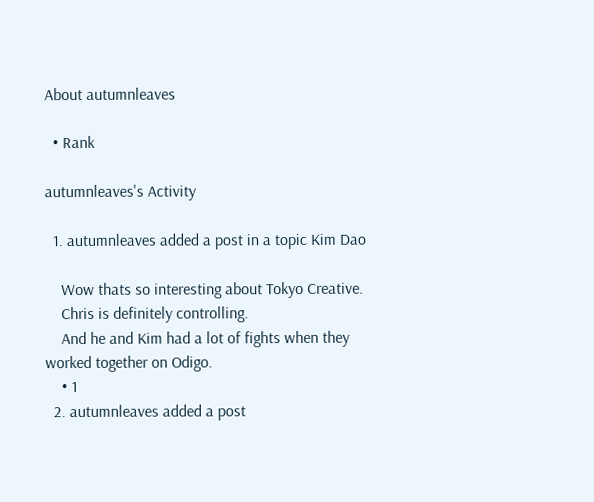About autumnleaves

  • Rank

autumnleaves's Activity

  1. autumnleaves added a post in a topic Kim Dao

    Wow thats so interesting about Tokyo Creative.
    Chris is definitely controlling.
    And he and Kim had a lot of fights when they worked together on Odigo.
    • 1
  2. autumnleaves added a post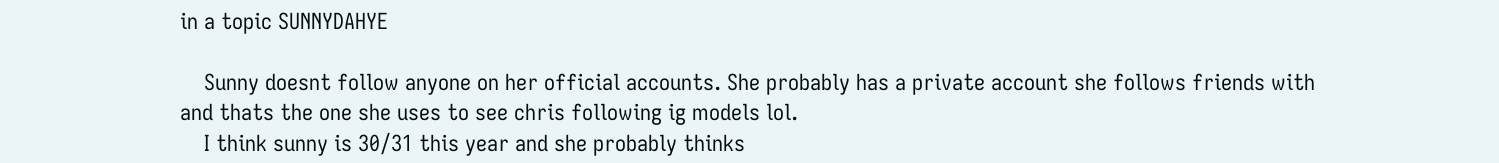in a topic SUNNYDAHYE

    Sunny doesnt follow anyone on her official accounts. She probably has a private account she follows friends with and thats the one she uses to see chris following ig models lol.
    I think sunny is 30/31 this year and she probably thinks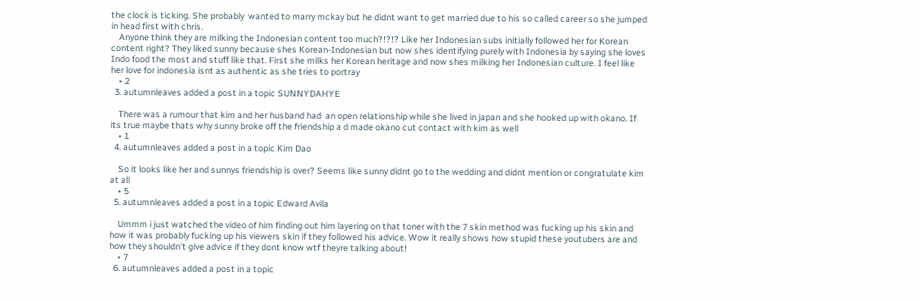the clock is ticking. She probably  wanted to marry mckay but he didnt want to get married due to his so called career so she jumped in head first with chris.
    Anyone think they are milking the Indonesian content too much?!?!? Like her Indonesian subs initially followed her for Korean content right? They liked sunny because shes Korean-Indonesian but now shes identifying purely with Indonesia by saying she loves Indo food the most and stuff like that. First she milks her Korean heritage and now shes milking her Indonesian culture. I feel like her love for indonesia isnt as authentic as she tries to portray
    • 2
  3. autumnleaves added a post in a topic SUNNYDAHYE

    There was a rumour that kim and her husband had  an open relationship while she lived in japan and she hooked up with okano. If its true maybe thats why sunny broke off the friendship a d made okano cut contact with kim as well
    • 1
  4. autumnleaves added a post in a topic Kim Dao

    So it looks like her and sunnys friendship is over? Seems like sunny didnt go to the wedding and didnt mention or congratulate kim at all
    • 5
  5. autumnleaves added a post in a topic Edward Avila

    Ummm i just watched the video of him finding out him layering on that toner with the 7 skin method was fucking up his skin and how it was probably fucking up his viewers skin if they followed his advice. Wow it really shows how stupid these youtubers are and how they shouldn't give advice if they dont know wtf theyre talking about!
    • 7
  6. autumnleaves added a post in a topic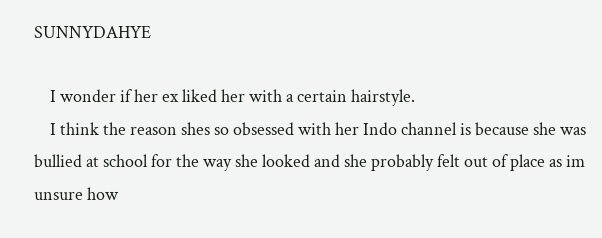SUNNYDAHYE

    I wonder if her ex liked her with a certain hairstyle.
    I think the reason shes so obsessed with her Indo channel is because she was bullied at school for the way she looked and she probably felt out of place as im unsure how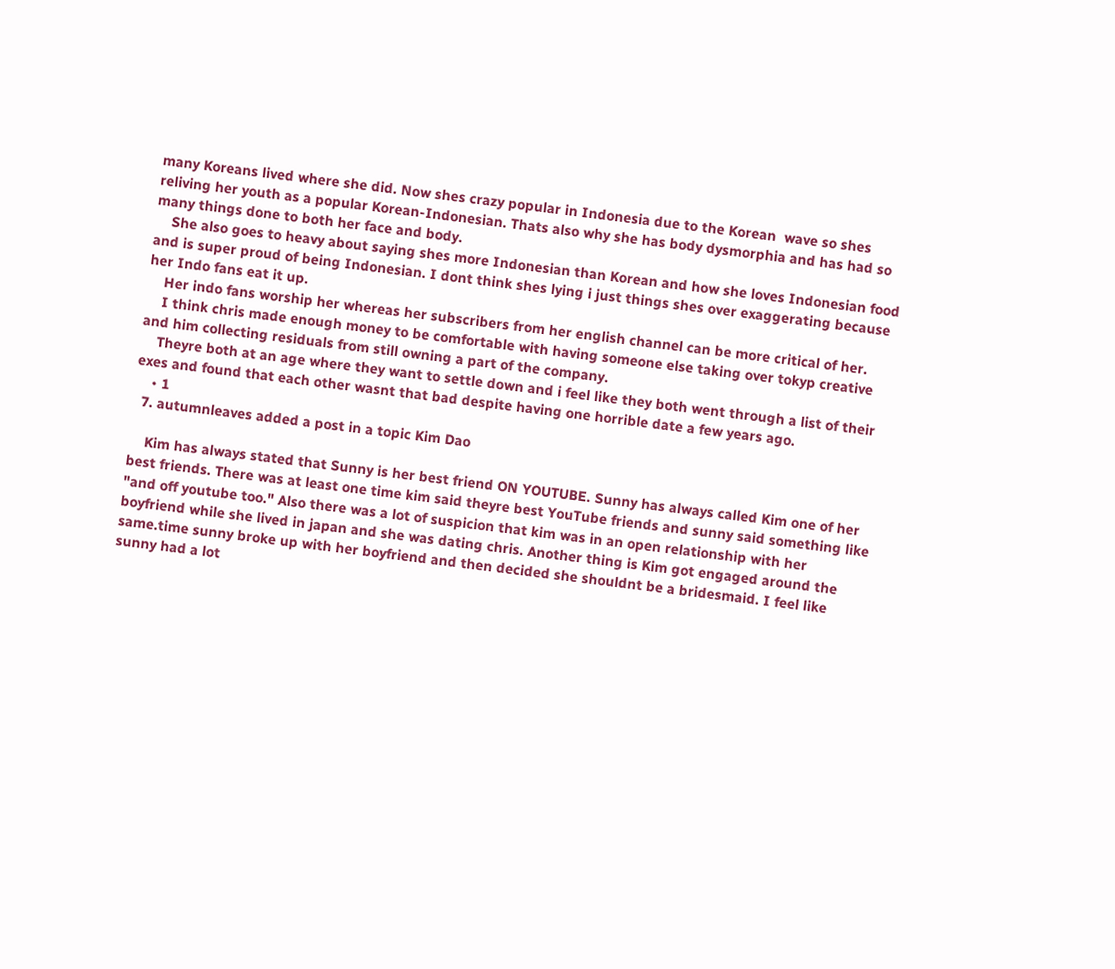many Koreans lived where she did. Now shes crazy popular in Indonesia due to the Korean  wave so shes reliving her youth as a popular Korean-Indonesian. Thats also why she has body dysmorphia and has had so many things done to both her face and body.
    She also goes to heavy about saying shes more Indonesian than Korean and how she loves Indonesian food and is super proud of being Indonesian. I dont think shes lying i just things shes over exaggerating because her Indo fans eat it up.
    Her indo fans worship her whereas her subscribers from her english channel can be more critical of her.
    I think chris made enough money to be comfortable with having someone else taking over tokyp creative and him collecting residuals from still owning a part of the company.
    Theyre both at an age where they want to settle down and i feel like they both went through a list of their exes and found that each other wasnt that bad despite having one horrible date a few years ago.
    • 1
  7. autumnleaves added a post in a topic Kim Dao

    Kim has always stated that Sunny is her best friend ON YOUTUBE. Sunny has always called Kim one of her best friends. There was at least one time kim said theyre best YouTube friends and sunny said something like "and off youtube too." Also there was a lot of suspicion that kim was in an open relationship with her boyfriend while she lived in japan and she was dating chris. Another thing is Kim got engaged around the same.time sunny broke up with her boyfriend and then decided she shouldnt be a bridesmaid. I feel like sunny had a lot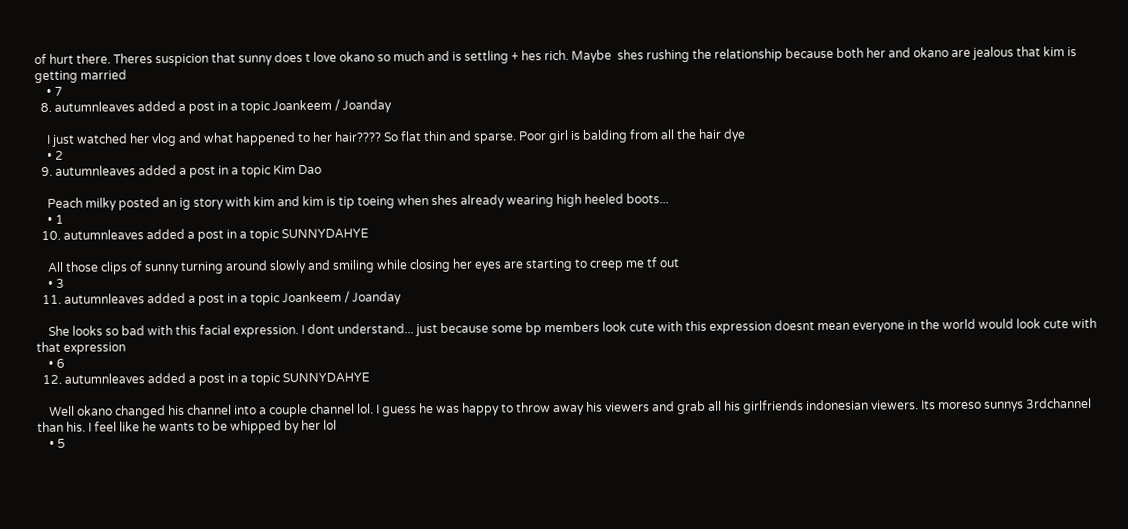of hurt there. Theres suspicion that sunny does t love okano so much and is settling + hes rich. Maybe  shes rushing the relationship because both her and okano are jealous that kim is getting married
    • 7
  8. autumnleaves added a post in a topic Joankeem / Joanday

    I just watched her vlog and what happened to her hair???? So flat thin and sparse. Poor girl is balding from all the hair dye
    • 2
  9. autumnleaves added a post in a topic Kim Dao

    Peach milky posted an ig story with kim and kim is tip toeing when shes already wearing high heeled boots...
    • 1
  10. autumnleaves added a post in a topic SUNNYDAHYE

    All those clips of sunny turning around slowly and smiling while closing her eyes are starting to creep me tf out
    • 3
  11. autumnleaves added a post in a topic Joankeem / Joanday

    She looks so bad with this facial expression. I dont understand... just because some bp members look cute with this expression doesnt mean everyone in the world would look cute with that expression
    • 6
  12. autumnleaves added a post in a topic SUNNYDAHYE

    Well okano changed his channel into a couple channel lol. I guess he was happy to throw away his viewers and grab all his girlfriends indonesian viewers. Its moreso sunnys 3rdchannel than his. I feel like he wants to be whipped by her lol
    • 5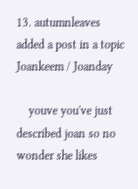13. autumnleaves added a post in a topic Joankeem / Joanday

    youve you've just described joan so no wonder she likes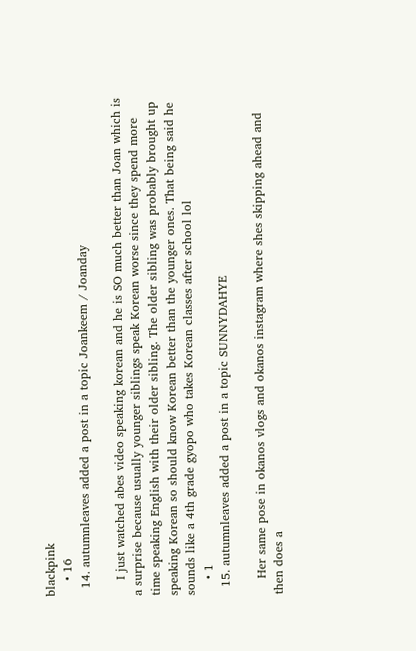blackpink
    • 16
  14. autumnleaves added a post in a topic Joankeem / Joanday

    I just watched abes video speaking korean and he is SO much better than Joan which is a surprise because usually younger siblings speak Korean worse since they spend more time speaking English with their older sibling. The older sibling was probably brought up speaking Korean so should know Korean better than the younger ones. That being said he sounds like a 4th grade gyopo who takes Korean classes after school lol
    • 1
  15. autumnleaves added a post in a topic SUNNYDAHYE

    Her same pose in okanos vlogs and okanos instagram where shes skipping ahead and then does a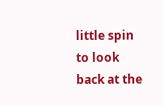little spin to look back at the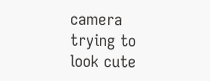camera trying to look cute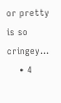or pretty is so cringey...
    • 4